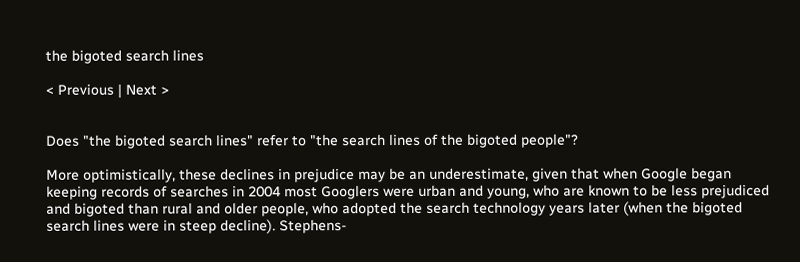the bigoted search lines

< Previous | Next >


Does "the bigoted search lines" refer to "the search lines of the bigoted people"?

More optimistically, these declines in prejudice may be an underestimate, given that when Google began keeping records of searches in 2004 most Googlers were urban and young, who are known to be less prejudiced and bigoted than rural and older people, who adopted the search technology years later (when the bigoted search lines were in steep decline). Stephens-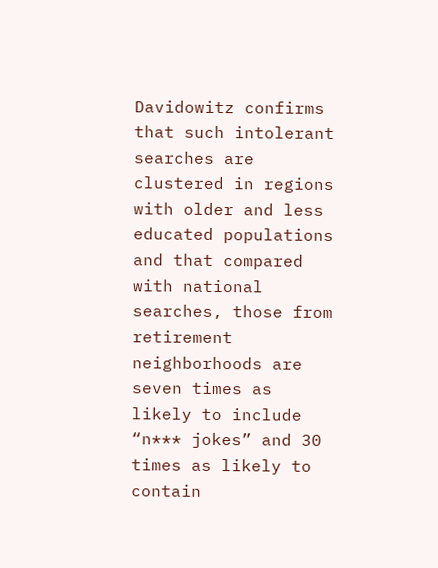Davidowitz confirms that such intolerant searches are clustered in regions with older and less educated populations and that compared with national searches, those from retirement neighborhoods are seven times as likely to include “n*** jokes” and 30 times as likely to contain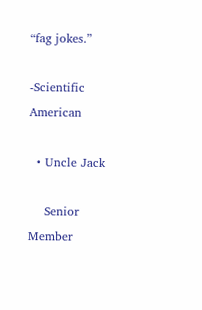“fag jokes.”

-Scientific American

  • Uncle Jack

    Senior Member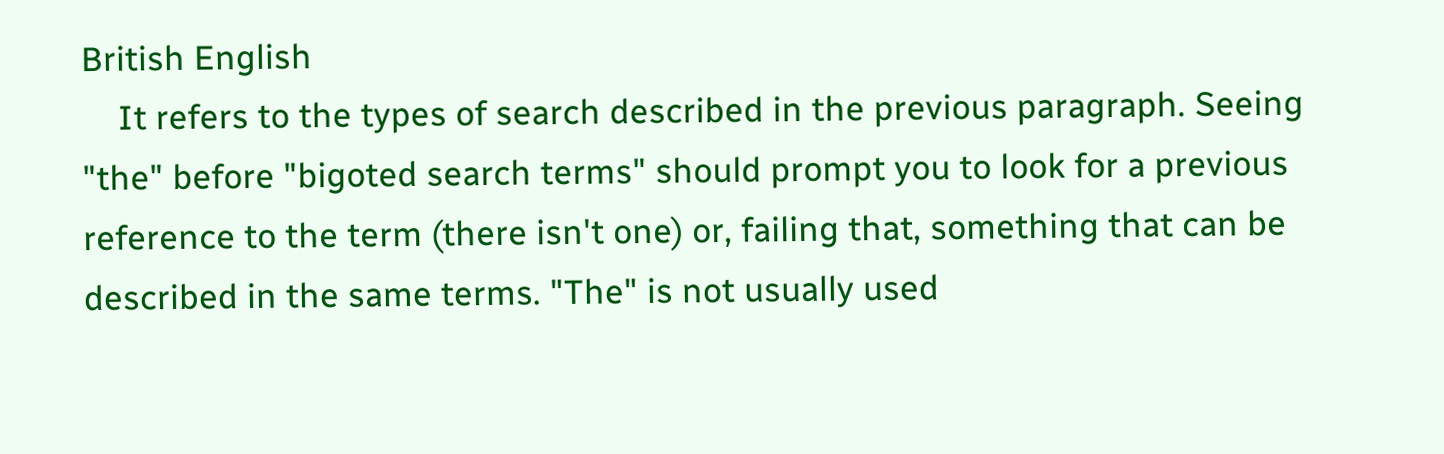British English
    It refers to the types of search described in the previous paragraph. Seeing "the" before "bigoted search terms" should prompt you to look for a previous reference to the term (there isn't one) or, failing that, something that can be described in the same terms. "The" is not usually used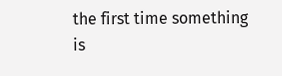the first time something is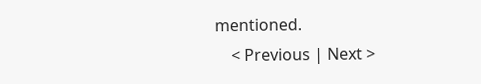mentioned.
    < Previous | Next >